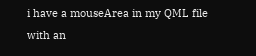i have a mouseArea in my QML file with an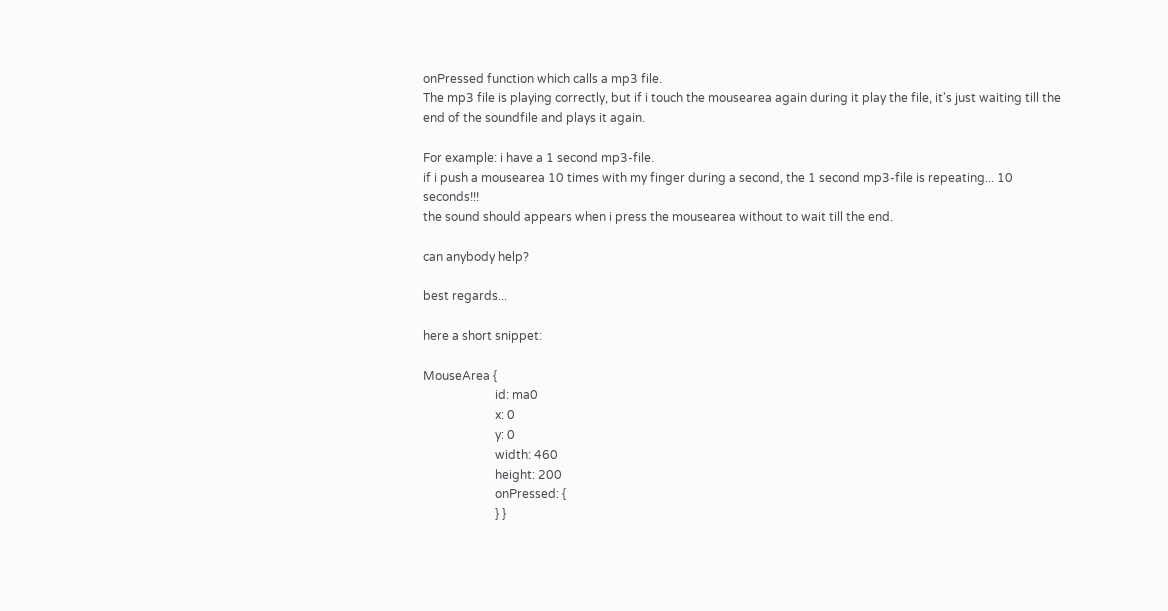onPressed function which calls a mp3 file.
The mp3 file is playing correctly, but if i touch the mousearea again during it play the file, it's just waiting till the end of the soundfile and plays it again.

For example: i have a 1 second mp3-file.
if i push a mousearea 10 times with my finger during a second, the 1 second mp3-file is repeating... 10 seconds!!!
the sound should appears when i press the mousearea without to wait till the end.

can anybody help?

best regards...

here a short snippet:

MouseArea {
                        id: ma0
                        x: 0
                        y: 0
                        width: 460
                        height: 200
                        onPressed: {
                        } }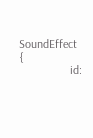SoundEffect {
                 id: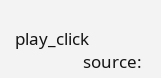play_click
                 source: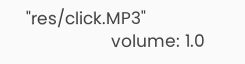"res/click.MP3"
                 volume: 1.0